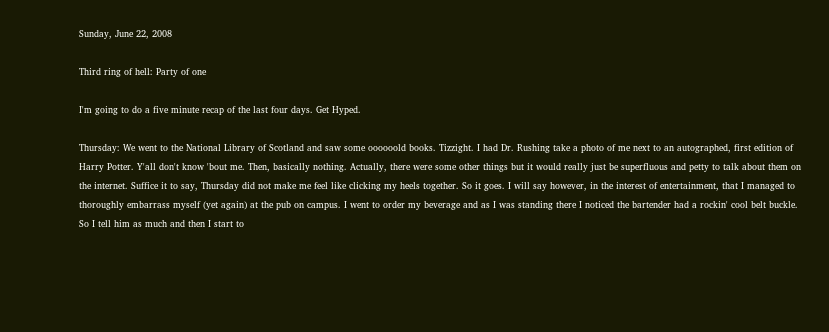Sunday, June 22, 2008

Third ring of hell: Party of one

I'm going to do a five minute recap of the last four days. Get Hyped.

Thursday: We went to the National Library of Scotland and saw some oooooold books. Tizzight. I had Dr. Rushing take a photo of me next to an autographed, first edition of Harry Potter. Y'all don't know 'bout me. Then, basically nothing. Actually, there were some other things but it would really just be superfluous and petty to talk about them on the internet. Suffice it to say, Thursday did not make me feel like clicking my heels together. So it goes. I will say however, in the interest of entertainment, that I managed to thoroughly embarrass myself (yet again) at the pub on campus. I went to order my beverage and as I was standing there I noticed the bartender had a rockin' cool belt buckle. So I tell him as much and then I start to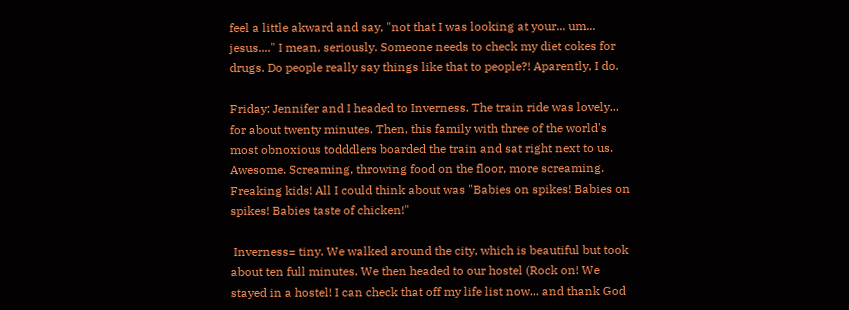feel a little akward and say, "not that I was looking at your... um... jesus...." I mean, seriously. Someone needs to check my diet cokes for drugs. Do people really say things like that to people?! Aparently, I do.

Friday: Jennifer and I headed to Inverness. The train ride was lovely... for about twenty minutes. Then, this family with three of the world's most obnoxious todddlers boarded the train and sat right next to us. Awesome. Screaming, throwing food on the floor, more screaming. Freaking kids! All I could think about was "Babies on spikes! Babies on spikes! Babies taste of chicken!"

 Inverness= tiny. We walked around the city, which is beautiful but took about ten full minutes. We then headed to our hostel (Rock on! We stayed in a hostel! I can check that off my life list now... and thank God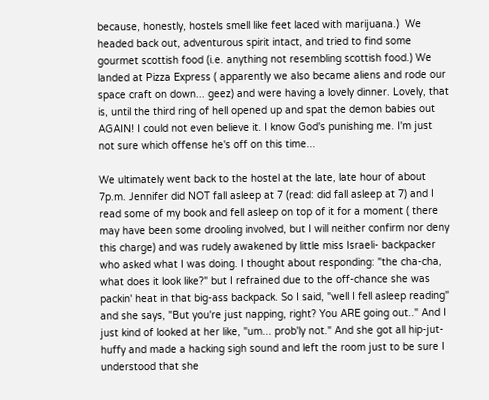because, honestly, hostels smell like feet laced with marijuana.)  We headed back out, adventurous spirit intact, and tried to find some gourmet scottish food (i.e. anything not resembling scottish food.) We landed at Pizza Express ( apparently we also became aliens and rode our space craft on down... geez) and were having a lovely dinner. Lovely, that is, until the third ring of hell opened up and spat the demon babies out AGAIN! I could not even believe it. I know God's punishing me. I'm just not sure which offense he's off on this time...

We ultimately went back to the hostel at the late, late hour of about 7p.m. Jennifer did NOT fall asleep at 7 (read: did fall asleep at 7) and I read some of my book and fell asleep on top of it for a moment ( there may have been some drooling involved, but I will neither confirm nor deny this charge) and was rudely awakened by little miss Israeli- backpacker who asked what I was doing. I thought about responding: "the cha-cha, what does it look like?" but I refrained due to the off-chance she was packin' heat in that big-ass backpack. So I said, "well I fell asleep reading" and she says, "But you're just napping, right? You ARE going out.." And I just kind of looked at her like, "um... prob'ly not." And she got all hip-jut-huffy and made a hacking sigh sound and left the room just to be sure I understood that she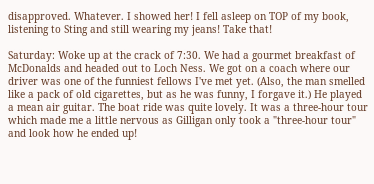disapproved. Whatever. I showed her! I fell asleep on TOP of my book, listening to Sting and still wearing my jeans! Take that!

Saturday: Woke up at the crack of 7:30. We had a gourmet breakfast of McDonalds and headed out to Loch Ness. We got on a coach where our driver was one of the funniest fellows I've met yet. (Also, the man smelled like a pack of old cigarettes, but as he was funny, I forgave it.) He played a mean air guitar. The boat ride was quite lovely. It was a three-hour tour which made me a little nervous as Gilligan only took a "three-hour tour" and look how he ended up!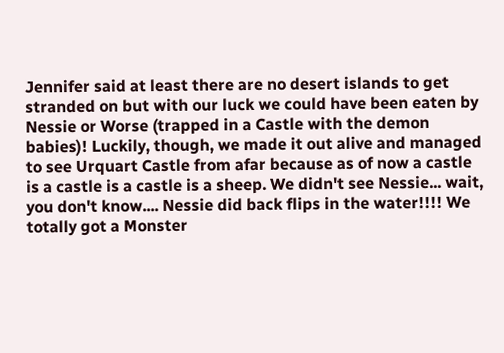Jennifer said at least there are no desert islands to get stranded on but with our luck we could have been eaten by Nessie or Worse (trapped in a Castle with the demon babies)! Luckily, though, we made it out alive and managed to see Urquart Castle from afar because as of now a castle is a castle is a castle is a sheep. We didn't see Nessie... wait, you don't know.... Nessie did back flips in the water!!!! We totally got a Monster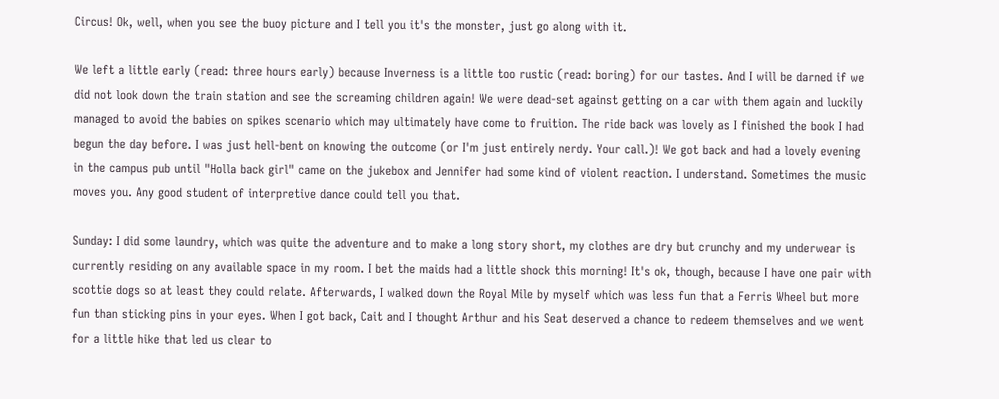Circus! Ok, well, when you see the buoy picture and I tell you it's the monster, just go along with it.

We left a little early (read: three hours early) because Inverness is a little too rustic (read: boring) for our tastes. And I will be darned if we did not look down the train station and see the screaming children again! We were dead-set against getting on a car with them again and luckily managed to avoid the babies on spikes scenario which may ultimately have come to fruition. The ride back was lovely as I finished the book I had begun the day before. I was just hell-bent on knowing the outcome (or I'm just entirely nerdy. Your call.)! We got back and had a lovely evening in the campus pub until "Holla back girl" came on the jukebox and Jennifer had some kind of violent reaction. I understand. Sometimes the music moves you. Any good student of interpretive dance could tell you that.

Sunday: I did some laundry, which was quite the adventure and to make a long story short, my clothes are dry but crunchy and my underwear is currently residing on any available space in my room. I bet the maids had a little shock this morning! It's ok, though, because I have one pair with scottie dogs so at least they could relate. Afterwards, I walked down the Royal Mile by myself which was less fun that a Ferris Wheel but more fun than sticking pins in your eyes. When I got back, Cait and I thought Arthur and his Seat deserved a chance to redeem themselves and we went for a little hike that led us clear to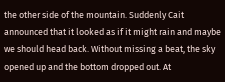the other side of the mountain. Suddenly Cait announced that it looked as if it might rain and maybe we should head back. Without missing a beat, the sky opened up and the bottom dropped out. At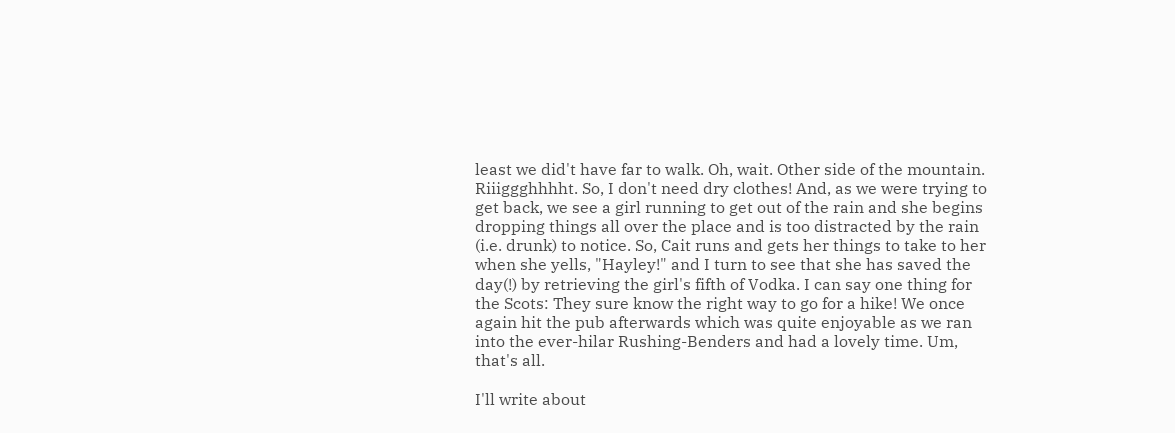least we did't have far to walk. Oh, wait. Other side of the mountain. Riiiggghhhht. So, I don't need dry clothes! And, as we were trying to get back, we see a girl running to get out of the rain and she begins dropping things all over the place and is too distracted by the rain (i.e. drunk) to notice. So, Cait runs and gets her things to take to her when she yells, "Hayley!" and I turn to see that she has saved the day(!) by retrieving the girl's fifth of Vodka. I can say one thing for the Scots: They sure know the right way to go for a hike! We once again hit the pub afterwards which was quite enjoyable as we ran into the ever-hilar Rushing-Benders and had a lovely time. Um, that's all.

I'll write about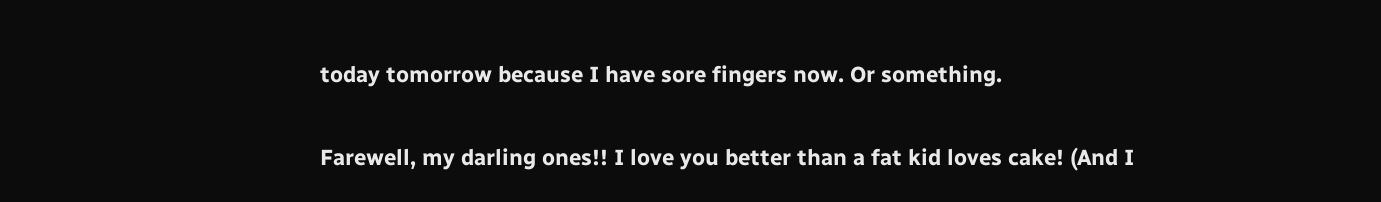today tomorrow because I have sore fingers now. Or something.

Farewell, my darling ones!! I love you better than a fat kid loves cake! (And I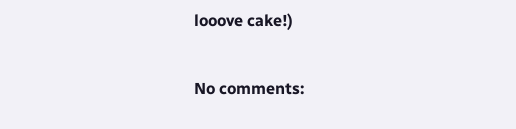looove cake!)

No comments: